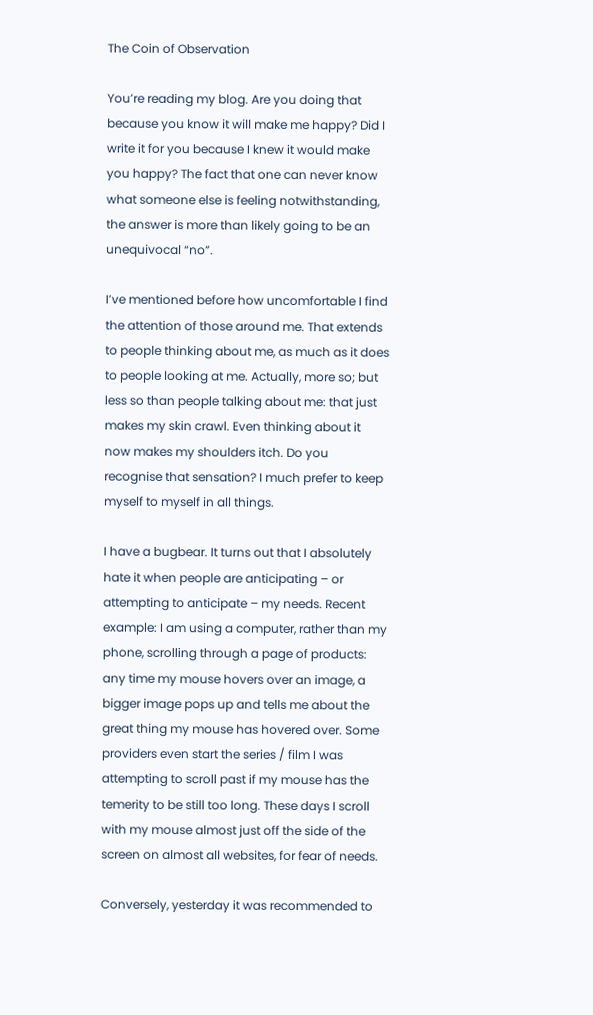The Coin of Observation

You’re reading my blog. Are you doing that because you know it will make me happy? Did I write it for you because I knew it would make you happy? The fact that one can never know what someone else is feeling notwithstanding, the answer is more than likely going to be an unequivocal “no”.

I’ve mentioned before how uncomfortable I find the attention of those around me. That extends to people thinking about me, as much as it does to people looking at me. Actually, more so; but less so than people talking about me: that just makes my skin crawl. Even thinking about it now makes my shoulders itch. Do you recognise that sensation? I much prefer to keep myself to myself in all things.

I have a bugbear. It turns out that I absolutely hate it when people are anticipating – or attempting to anticipate – my needs. Recent example: I am using a computer, rather than my phone, scrolling through a page of products: any time my mouse hovers over an image, a bigger image pops up and tells me about the great thing my mouse has hovered over. Some providers even start the series / film I was attempting to scroll past if my mouse has the temerity to be still too long. These days I scroll with my mouse almost just off the side of the screen on almost all websites, for fear of needs.

Conversely, yesterday it was recommended to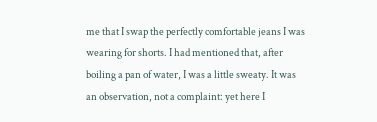me that I swap the perfectly comfortable jeans I was wearing for shorts. I had mentioned that, after boiling a pan of water, I was a little sweaty. It was an observation, not a complaint: yet here I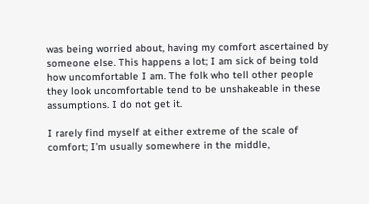was being worried about, having my comfort ascertained by someone else. This happens a lot; I am sick of being told how uncomfortable I am. The folk who tell other people they look uncomfortable tend to be unshakeable in these assumptions. I do not get it.

I rarely find myself at either extreme of the scale of comfort; I’m usually somewhere in the middle,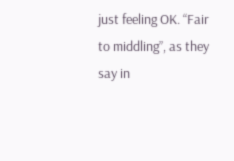just feeling OK. “Fair to middling”, as they say in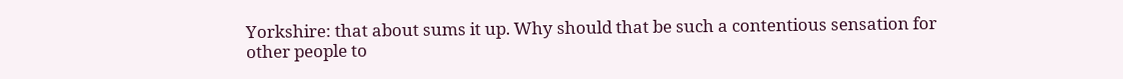Yorkshire: that about sums it up. Why should that be such a contentious sensation for other people to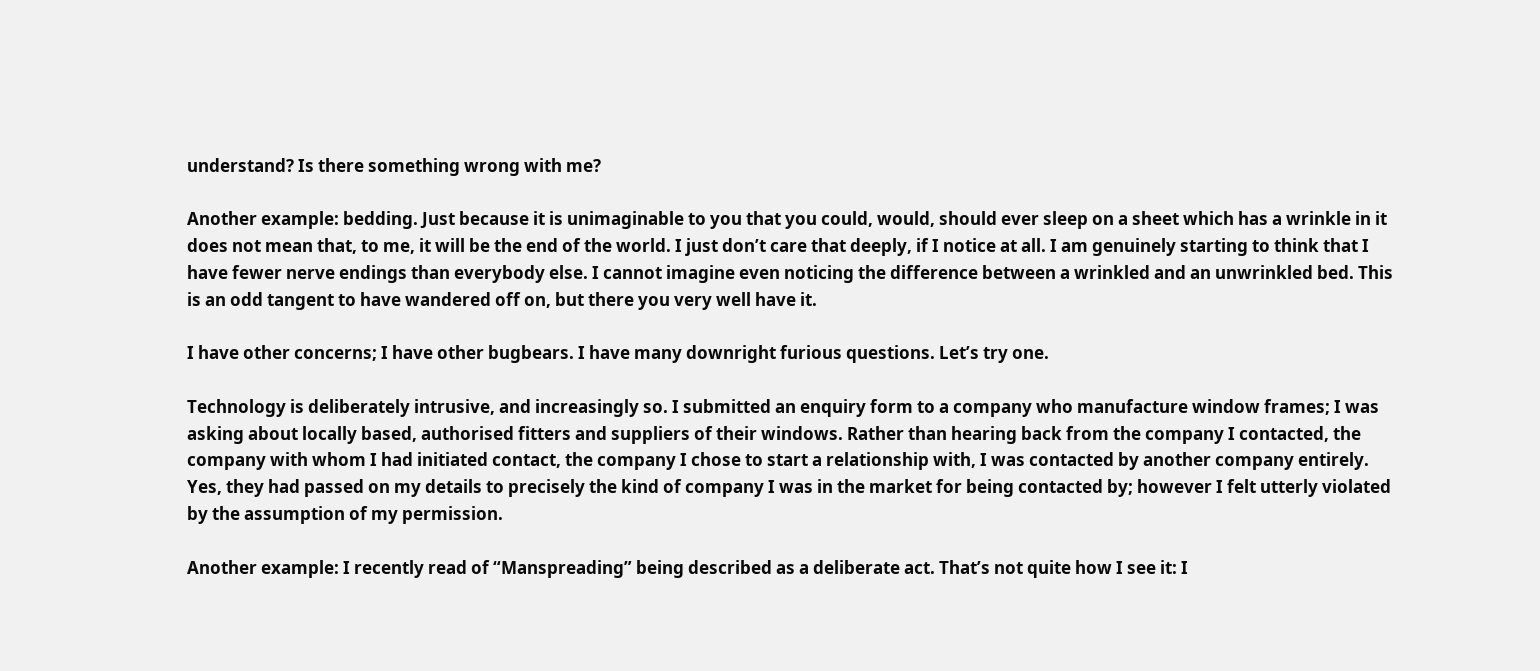understand? Is there something wrong with me?

Another example: bedding. Just because it is unimaginable to you that you could, would, should ever sleep on a sheet which has a wrinkle in it does not mean that, to me, it will be the end of the world. I just don’t care that deeply, if I notice at all. I am genuinely starting to think that I have fewer nerve endings than everybody else. I cannot imagine even noticing the difference between a wrinkled and an unwrinkled bed. This is an odd tangent to have wandered off on, but there you very well have it.

I have other concerns; I have other bugbears. I have many downright furious questions. Let’s try one.

Technology is deliberately intrusive, and increasingly so. I submitted an enquiry form to a company who manufacture window frames; I was asking about locally based, authorised fitters and suppliers of their windows. Rather than hearing back from the company I contacted, the company with whom I had initiated contact, the company I chose to start a relationship with, I was contacted by another company entirely. Yes, they had passed on my details to precisely the kind of company I was in the market for being contacted by; however I felt utterly violated by the assumption of my permission.

Another example: I recently read of “Manspreading” being described as a deliberate act. That’s not quite how I see it: I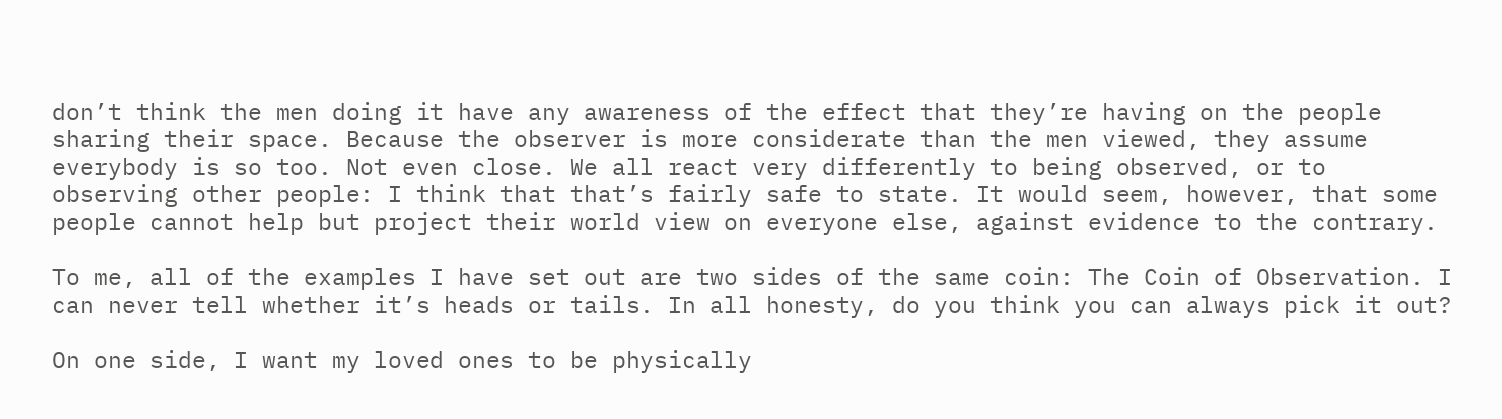don’t think the men doing it have any awareness of the effect that they’re having on the people sharing their space. Because the observer is more considerate than the men viewed, they assume everybody is so too. Not even close. We all react very differently to being observed, or to observing other people: I think that that’s fairly safe to state. It would seem, however, that some people cannot help but project their world view on everyone else, against evidence to the contrary.

To me, all of the examples I have set out are two sides of the same coin: The Coin of Observation. I can never tell whether it’s heads or tails. In all honesty, do you think you can always pick it out?

On one side, I want my loved ones to be physically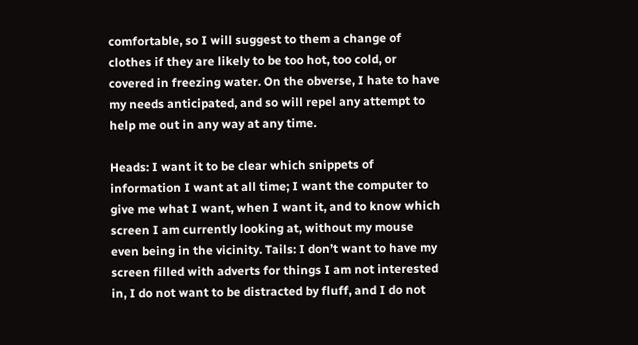comfortable, so I will suggest to them a change of clothes if they are likely to be too hot, too cold, or covered in freezing water. On the obverse, I hate to have my needs anticipated, and so will repel any attempt to help me out in any way at any time.

Heads: I want it to be clear which snippets of information I want at all time; I want the computer to give me what I want, when I want it, and to know which screen I am currently looking at, without my mouse even being in the vicinity. Tails: I don’t want to have my screen filled with adverts for things I am not interested in, I do not want to be distracted by fluff, and I do not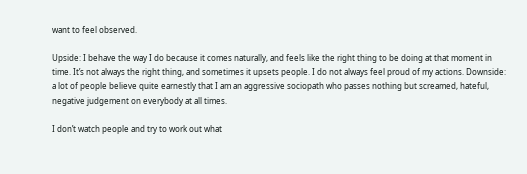want to feel observed.

Upside: I behave the way I do because it comes naturally, and feels like the right thing to be doing at that moment in time. It’s not always the right thing, and sometimes it upsets people. I do not always feel proud of my actions. Downside: a lot of people believe quite earnestly that I am an aggressive sociopath who passes nothing but screamed, hateful, negative judgement on everybody at all times.

I don’t watch people and try to work out what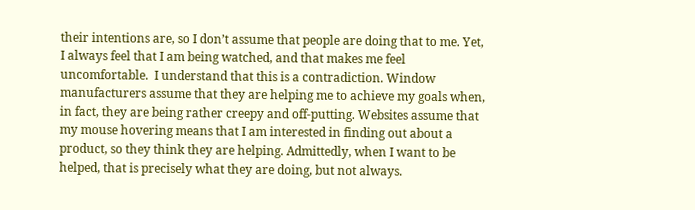their intentions are, so I don’t assume that people are doing that to me. Yet, I always feel that I am being watched, and that makes me feel uncomfortable.  I understand that this is a contradiction. Window manufacturers assume that they are helping me to achieve my goals when, in fact, they are being rather creepy and off-putting. Websites assume that my mouse hovering means that I am interested in finding out about a product, so they think they are helping. Admittedly, when I want to be helped, that is precisely what they are doing, but not always.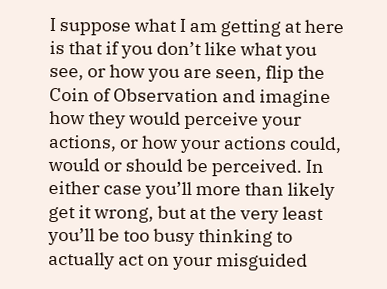I suppose what I am getting at here is that if you don’t like what you see, or how you are seen, flip the Coin of Observation and imagine how they would perceive your actions, or how your actions could, would or should be perceived. In either case you’ll more than likely get it wrong, but at the very least you’ll be too busy thinking to actually act on your misguided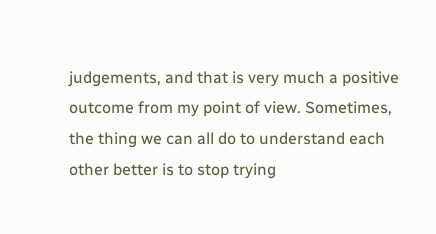judgements, and that is very much a positive outcome from my point of view. Sometimes, the thing we can all do to understand each other better is to stop trying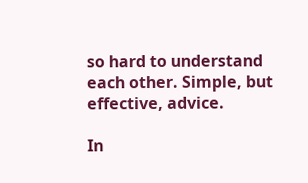so hard to understand each other. Simple, but effective, advice.

In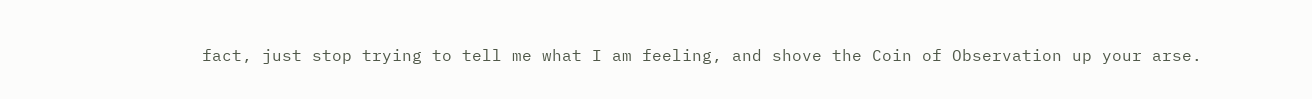fact, just stop trying to tell me what I am feeling, and shove the Coin of Observation up your arse.